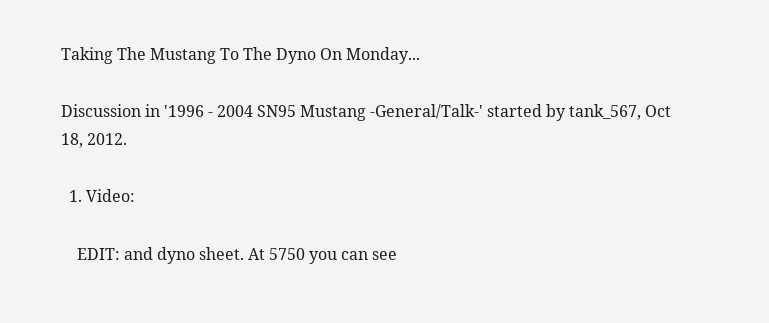Taking The Mustang To The Dyno On Monday...

Discussion in '1996 - 2004 SN95 Mustang -General/Talk-' started by tank_567, Oct 18, 2012.

  1. Video:

    EDIT: and dyno sheet. At 5750 you can see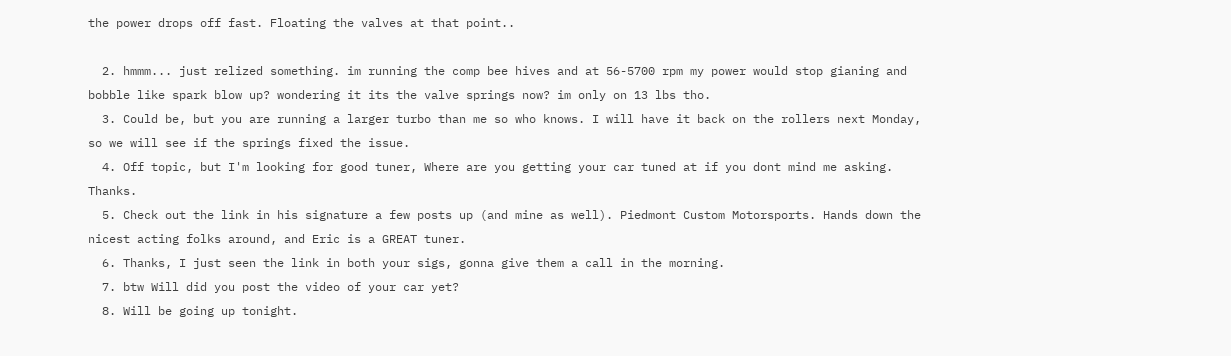the power drops off fast. Floating the valves at that point..

  2. hmmm... just relized something. im running the comp bee hives and at 56-5700 rpm my power would stop gianing and bobble like spark blow up? wondering it its the valve springs now? im only on 13 lbs tho.
  3. Could be, but you are running a larger turbo than me so who knows. I will have it back on the rollers next Monday, so we will see if the springs fixed the issue.
  4. Off topic, but I'm looking for good tuner, Where are you getting your car tuned at if you dont mind me asking. Thanks.
  5. Check out the link in his signature a few posts up (and mine as well). Piedmont Custom Motorsports. Hands down the nicest acting folks around, and Eric is a GREAT tuner.
  6. Thanks, I just seen the link in both your sigs, gonna give them a call in the morning.
  7. btw Will did you post the video of your car yet?
  8. Will be going up tonight.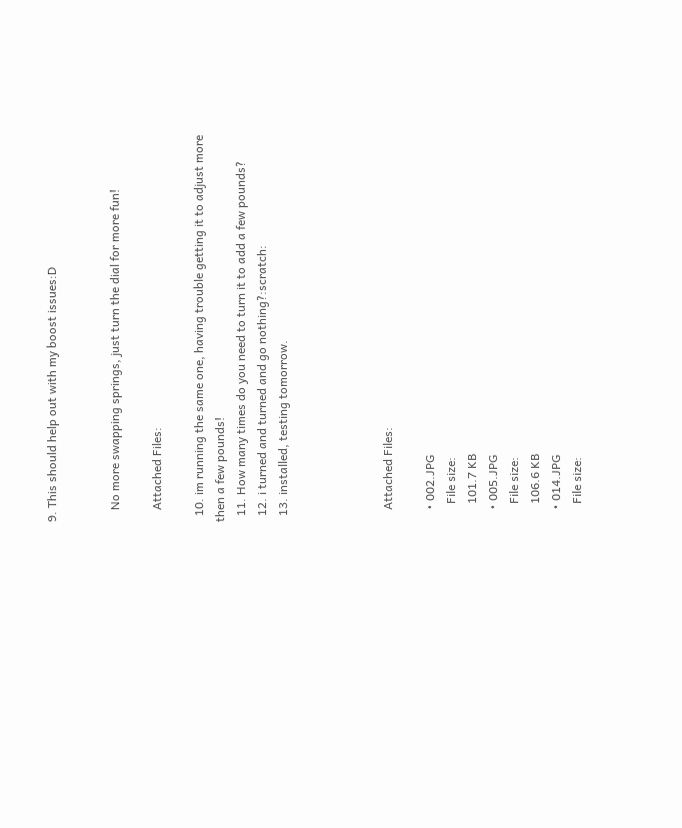9. This should help out with my boost issues:D


    No more swapping springs, just turn the dial for more fun!

    Attached Files:

  10. im running the same one, having trouble getting it to adjust more then a few pounds!
  11. How many times do you need to turn it to add a few pounds?
  12. i turned and turned and go nothing?:scratch:
  13. installed, testing tomorrow.




    Attached Files:

    • 002.JPG
      File size:
      101.7 KB
    • 005.JPG
      File size:
      106.6 KB
    • 014.JPG
      File size: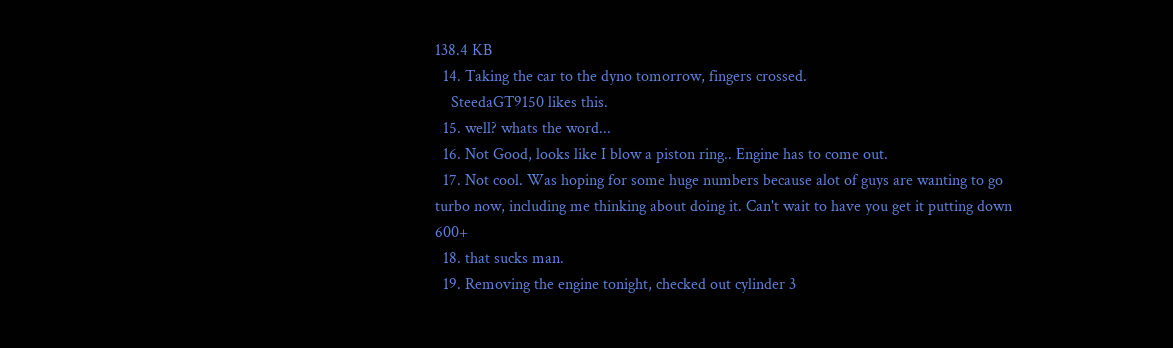138.4 KB
  14. Taking the car to the dyno tomorrow, fingers crossed.
    SteedaGT9150 likes this.
  15. well? whats the word...
  16. Not Good, looks like I blow a piston ring.. Engine has to come out.
  17. Not cool. Was hoping for some huge numbers because alot of guys are wanting to go turbo now, including me thinking about doing it. Can't wait to have you get it putting down 600+
  18. that sucks man.
  19. Removing the engine tonight, checked out cylinder 3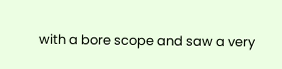with a bore scope and saw a very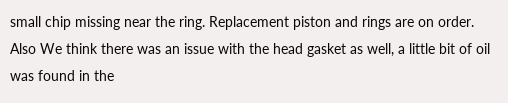small chip missing near the ring. Replacement piston and rings are on order. Also We think there was an issue with the head gasket as well, a little bit of oil was found in the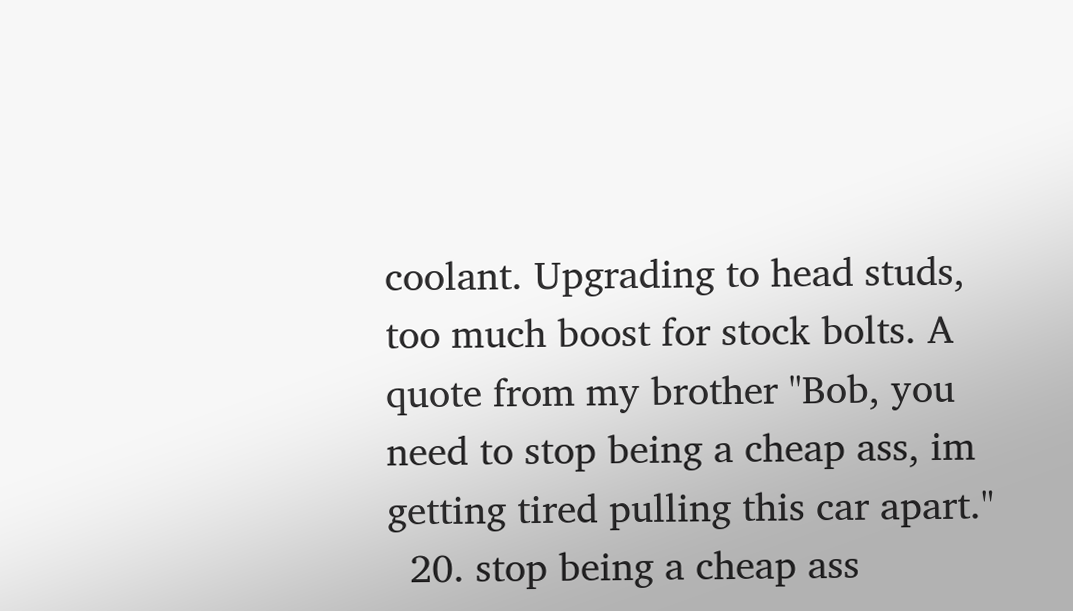coolant. Upgrading to head studs, too much boost for stock bolts. A quote from my brother "Bob, you need to stop being a cheap ass, im getting tired pulling this car apart."
  20. stop being a cheap ass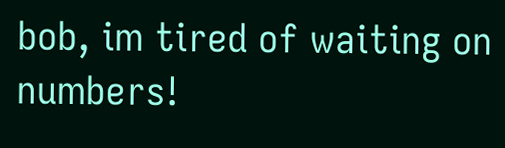bob, im tired of waiting on numbers!